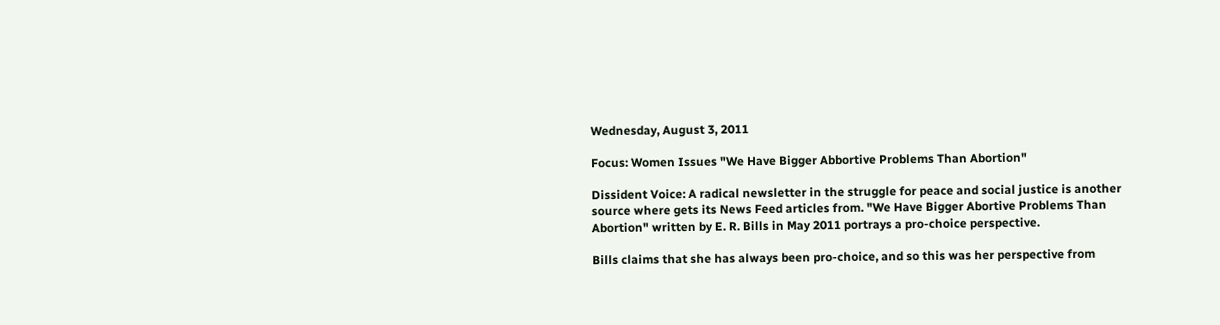Wednesday, August 3, 2011

Focus: Women Issues "We Have Bigger Abbortive Problems Than Abortion"

Dissident Voice: A radical newsletter in the struggle for peace and social justice is another source where gets its News Feed articles from. "We Have Bigger Abortive Problems Than Abortion" written by E. R. Bills in May 2011 portrays a pro-choice perspective.

Bills claims that she has always been pro-choice, and so this was her perspective from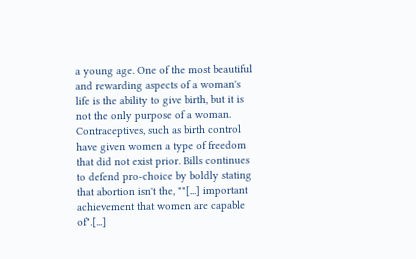a young age. One of the most beautiful and rewarding aspects of a woman's life is the ability to give birth, but it is not the only purpose of a woman. Contraceptives, such as birth control have given women a type of freedom that did not exist prior. Bills continues to defend pro-choice by boldly stating that abortion isn't the, ""[...] important achievement that women are capable of".[...]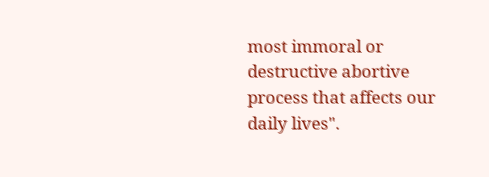most immoral or destructive abortive process that affects our daily lives".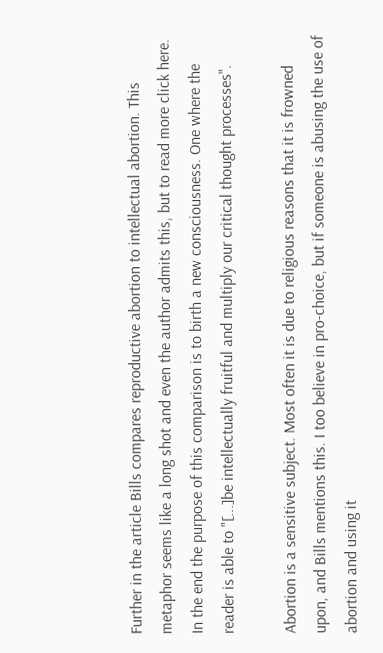Further in the article Bills compares reproductive abortion to intellectual abortion. This metaphor seems like a long shot and even the author admits this, but to read more click here. In the end the purpose of this comparison is to birth a new consciousness. One where the reader is able to "[...]be intellectually fruitful and multiply our critical thought processes".

Abortion is a sensitive subject. Most often it is due to religious reasons that it is frowned upon, and Bills mentions this. I too believe in pro-choice, but if someone is abusing the use of abortion and using it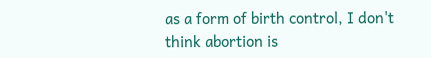as a form of birth control, I don't think abortion is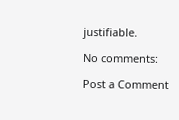justifiable.

No comments:

Post a Comment